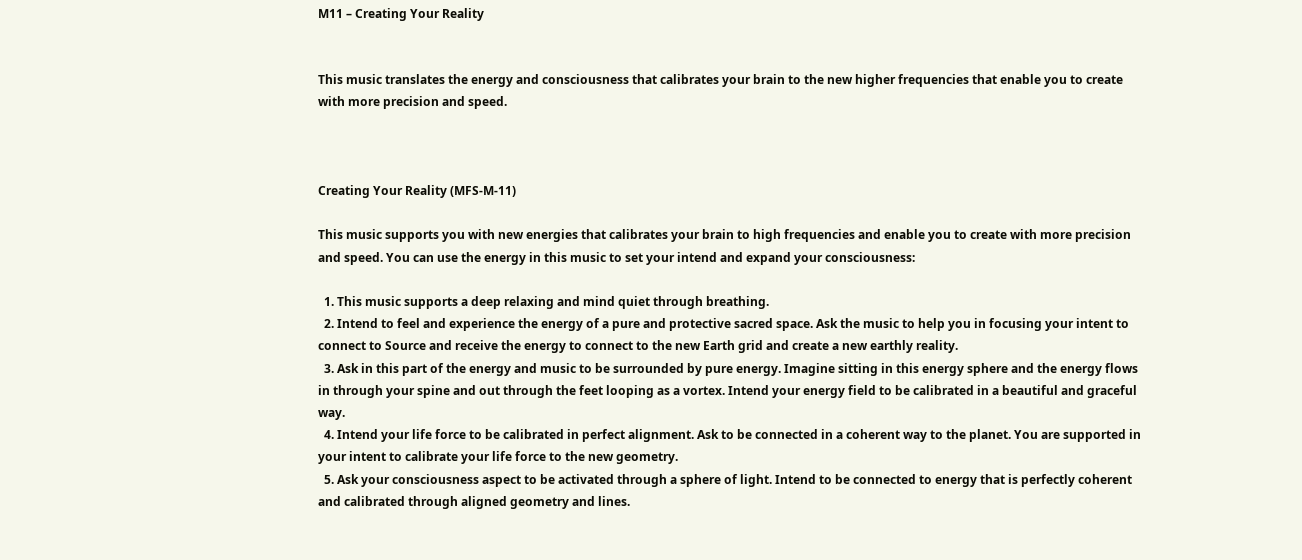M11 – Creating Your Reality


This music translates the energy and consciousness that calibrates your brain to the new higher frequencies that enable you to create with more precision and speed.



Creating Your Reality (MFS-M-11)

This music supports you with new energies that calibrates your brain to high frequencies and enable you to create with more precision and speed. You can use the energy in this music to set your intend and expand your consciousness:

  1. This music supports a deep relaxing and mind quiet through breathing.
  2. Intend to feel and experience the energy of a pure and protective sacred space. Ask the music to help you in focusing your intent to connect to Source and receive the energy to connect to the new Earth grid and create a new earthly reality.
  3. Ask in this part of the energy and music to be surrounded by pure energy. Imagine sitting in this energy sphere and the energy flows in through your spine and out through the feet looping as a vortex. Intend your energy field to be calibrated in a beautiful and graceful way.
  4. Intend your life force to be calibrated in perfect alignment. Ask to be connected in a coherent way to the planet. You are supported in your intent to calibrate your life force to the new geometry.
  5. Ask your consciousness aspect to be activated through a sphere of light. Intend to be connected to energy that is perfectly coherent and calibrated through aligned geometry and lines.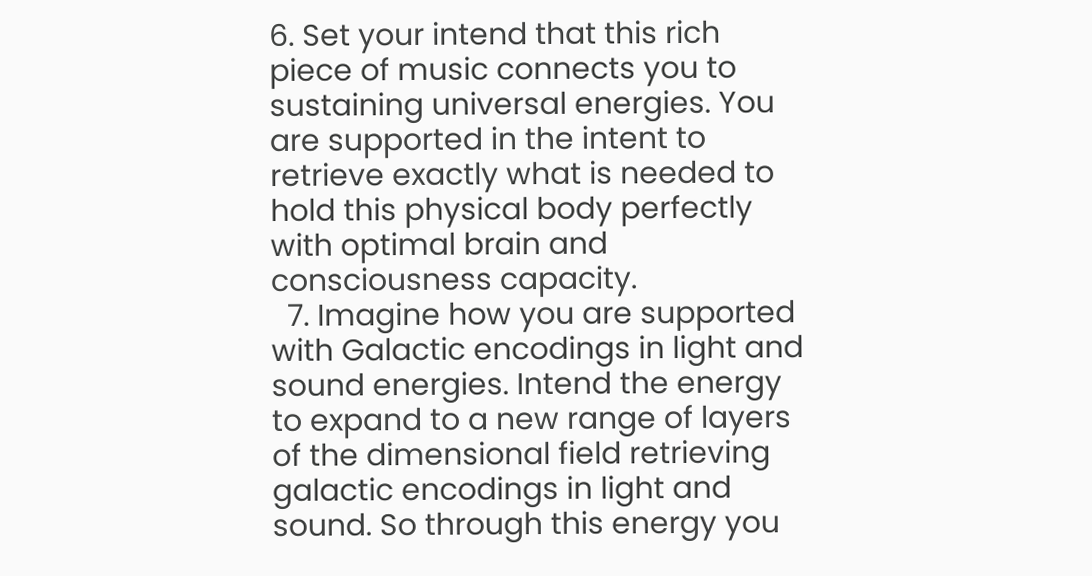6. Set your intend that this rich piece of music connects you to sustaining universal energies. You are supported in the intent to retrieve exactly what is needed to hold this physical body perfectly with optimal brain and consciousness capacity.
  7. Imagine how you are supported with Galactic encodings in light and sound energies. Intend the energy to expand to a new range of layers of the dimensional field retrieving galactic encodings in light and sound. So through this energy you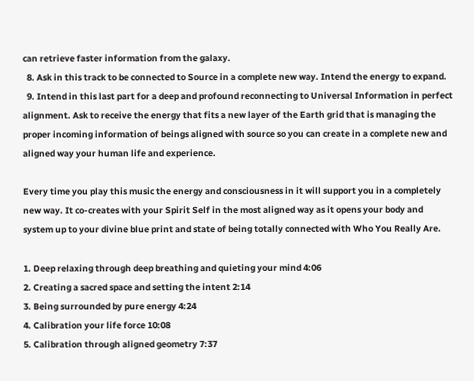can retrieve faster information from the galaxy.
  8. Ask in this track to be connected to Source in a complete new way. Intend the energy to expand.
  9. Intend in this last part for a deep and profound reconnecting to Universal Information in perfect alignment. Ask to receive the energy that fits a new layer of the Earth grid that is managing the proper incoming information of beings aligned with source so you can create in a complete new and aligned way your human life and experience.

Every time you play this music the energy and consciousness in it will support you in a completely new way. It co-creates with your Spirit Self in the most aligned way as it opens your body and system up to your divine blue print and state of being totally connected with Who You Really Are.

1. Deep relaxing through deep breathing and quieting your mind 4:06
2. Creating a sacred space and setting the intent 2:14
3. Being surrounded by pure energy 4:24
4. Calibration your life force 10:08
5. Calibration through aligned geometry 7:37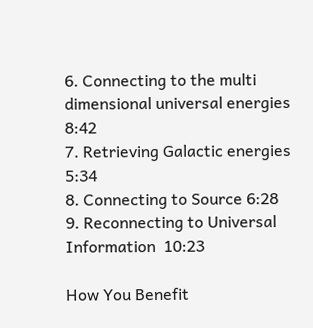6. Connecting to the multi dimensional universal energies 8:42
7. Retrieving Galactic energies 5:34
8. Connecting to Source 6:28
9. Reconnecting to Universal Information  10:23

How You Benefit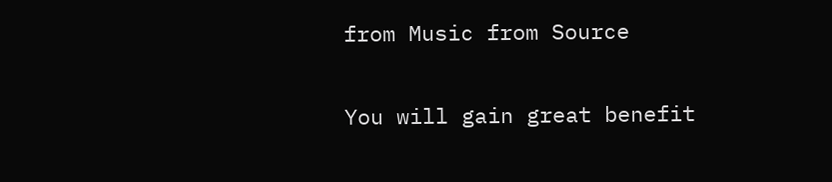from Music from Source

You will gain great benefit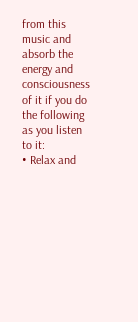from this music and absorb the energy and consciousness of it if you do the following as you listen to it:
• Relax and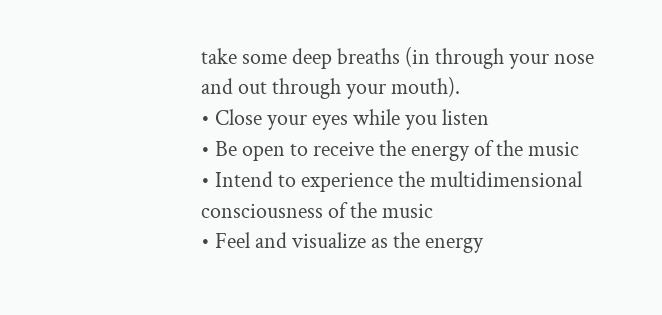take some deep breaths (in through your nose and out through your mouth).
• Close your eyes while you listen
• Be open to receive the energy of the music
• Intend to experience the multidimensional consciousness of the music
• Feel and visualize as the energy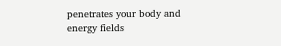penetrates your body and energy fields